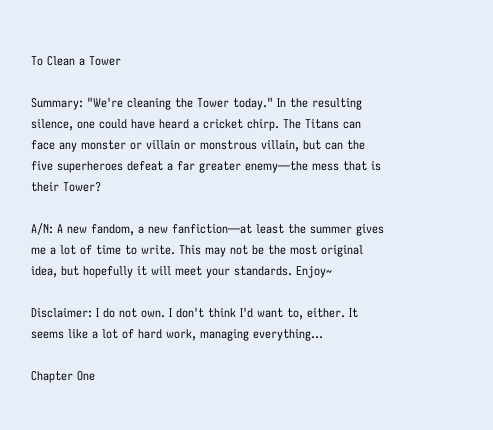To Clean a Tower

Summary: "We're cleaning the Tower today." In the resulting silence, one could have heard a cricket chirp. The Titans can face any monster or villain or monstrous villain, but can the five superheroes defeat a far greater enemy—the mess that is their Tower?

A/N: A new fandom, a new fanfiction—at least the summer gives me a lot of time to write. This may not be the most original idea, but hopefully it will meet your standards. Enjoy~

Disclaimer: I do not own. I don't think I'd want to, either. It seems like a lot of hard work, managing everything…

Chapter One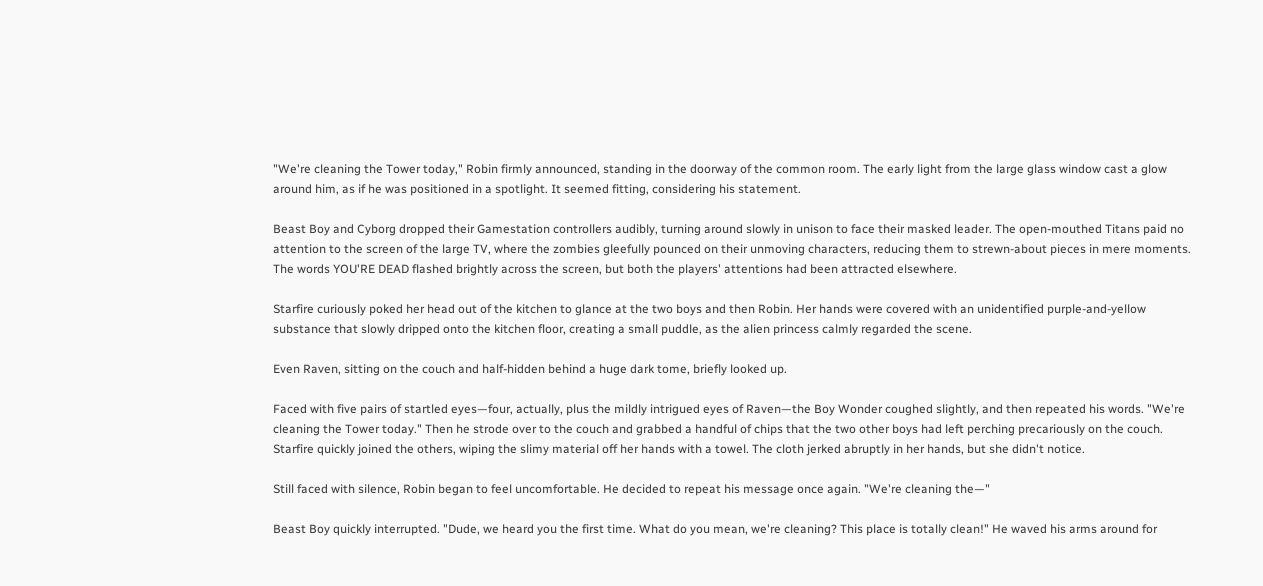"We're cleaning the Tower today," Robin firmly announced, standing in the doorway of the common room. The early light from the large glass window cast a glow around him, as if he was positioned in a spotlight. It seemed fitting, considering his statement.

Beast Boy and Cyborg dropped their Gamestation controllers audibly, turning around slowly in unison to face their masked leader. The open-mouthed Titans paid no attention to the screen of the large TV, where the zombies gleefully pounced on their unmoving characters, reducing them to strewn-about pieces in mere moments. The words YOU'RE DEAD flashed brightly across the screen, but both the players' attentions had been attracted elsewhere.

Starfire curiously poked her head out of the kitchen to glance at the two boys and then Robin. Her hands were covered with an unidentified purple-and-yellow substance that slowly dripped onto the kitchen floor, creating a small puddle, as the alien princess calmly regarded the scene.

Even Raven, sitting on the couch and half-hidden behind a huge dark tome, briefly looked up.

Faced with five pairs of startled eyes—four, actually, plus the mildly intrigued eyes of Raven—the Boy Wonder coughed slightly, and then repeated his words. "We're cleaning the Tower today." Then he strode over to the couch and grabbed a handful of chips that the two other boys had left perching precariously on the couch. Starfire quickly joined the others, wiping the slimy material off her hands with a towel. The cloth jerked abruptly in her hands, but she didn't notice.

Still faced with silence, Robin began to feel uncomfortable. He decided to repeat his message once again. "We're cleaning the—"

Beast Boy quickly interrupted. "Dude, we heard you the first time. What do you mean, we're cleaning? This place is totally clean!" He waved his arms around for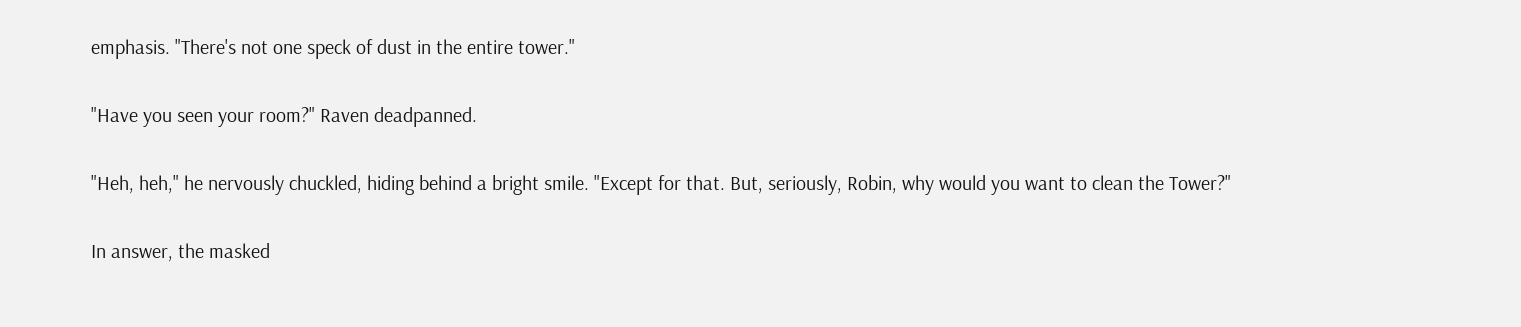emphasis. "There's not one speck of dust in the entire tower."

"Have you seen your room?" Raven deadpanned.

"Heh, heh," he nervously chuckled, hiding behind a bright smile. "Except for that. But, seriously, Robin, why would you want to clean the Tower?"

In answer, the masked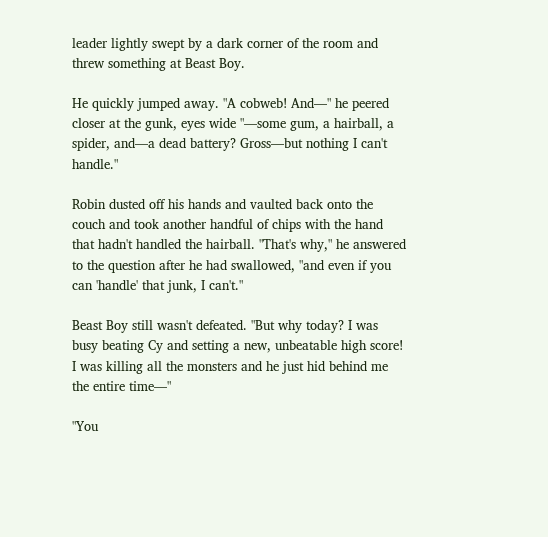leader lightly swept by a dark corner of the room and threw something at Beast Boy.

He quickly jumped away. "A cobweb! And—" he peered closer at the gunk, eyes wide "—some gum, a hairball, a spider, and—a dead battery? Gross—but nothing I can't handle."

Robin dusted off his hands and vaulted back onto the couch and took another handful of chips with the hand that hadn't handled the hairball. "That's why," he answered to the question after he had swallowed, "and even if you can 'handle' that junk, I can't."

Beast Boy still wasn't defeated. "But why today? I was busy beating Cy and setting a new, unbeatable high score! I was killing all the monsters and he just hid behind me the entire time—"

"You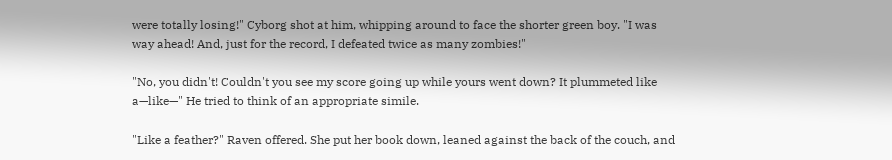were totally losing!" Cyborg shot at him, whipping around to face the shorter green boy. "I was way ahead! And, just for the record, I defeated twice as many zombies!"

"No, you didn't! Couldn't you see my score going up while yours went down? It plummeted like a—like—" He tried to think of an appropriate simile.

"Like a feather?" Raven offered. She put her book down, leaned against the back of the couch, and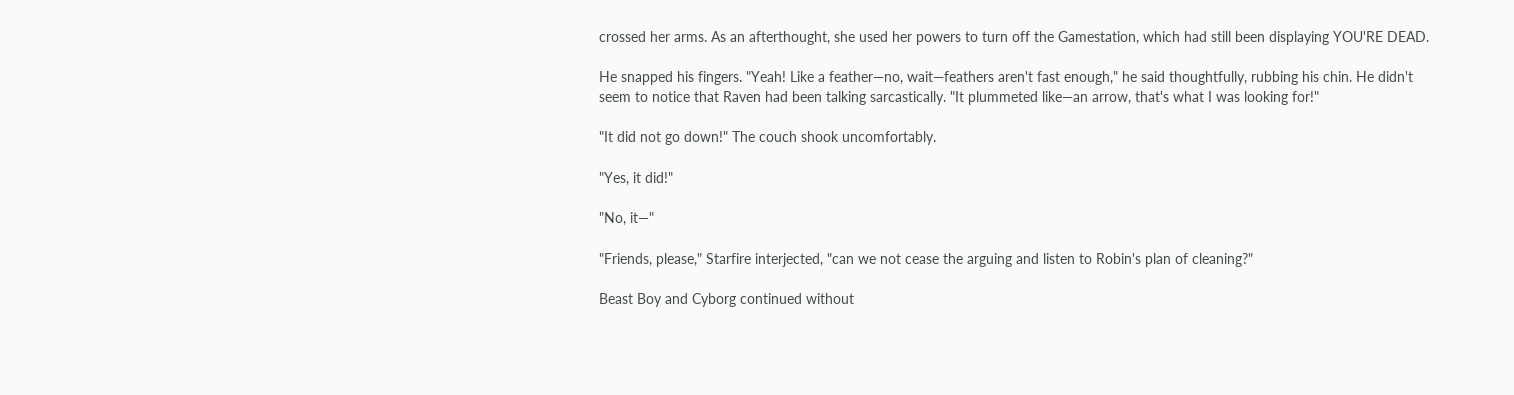crossed her arms. As an afterthought, she used her powers to turn off the Gamestation, which had still been displaying YOU'RE DEAD.

He snapped his fingers. "Yeah! Like a feather—no, wait—feathers aren't fast enough," he said thoughtfully, rubbing his chin. He didn't seem to notice that Raven had been talking sarcastically. "It plummeted like—an arrow, that's what I was looking for!"

"It did not go down!" The couch shook uncomfortably.

"Yes, it did!"

"No, it—"

"Friends, please," Starfire interjected, "can we not cease the arguing and listen to Robin's plan of cleaning?"

Beast Boy and Cyborg continued without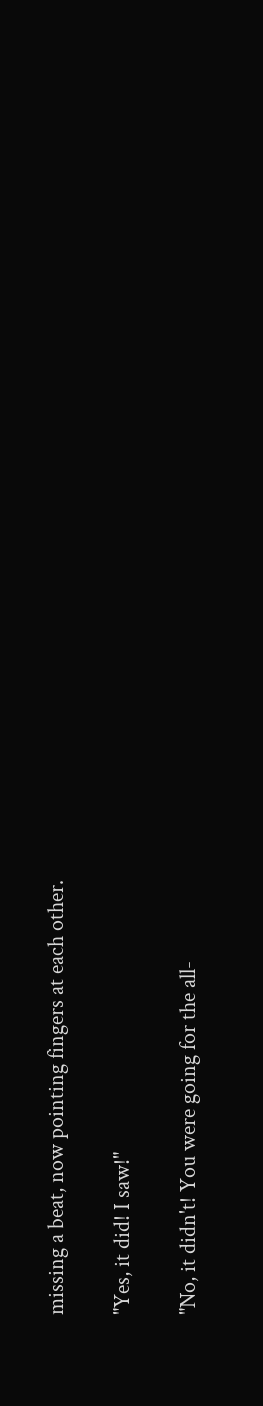missing a beat, now pointing fingers at each other.

"Yes, it did! I saw!"

"No, it didn't! You were going for the all-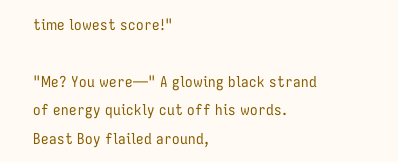time lowest score!"

"Me? You were—" A glowing black strand of energy quickly cut off his words. Beast Boy flailed around,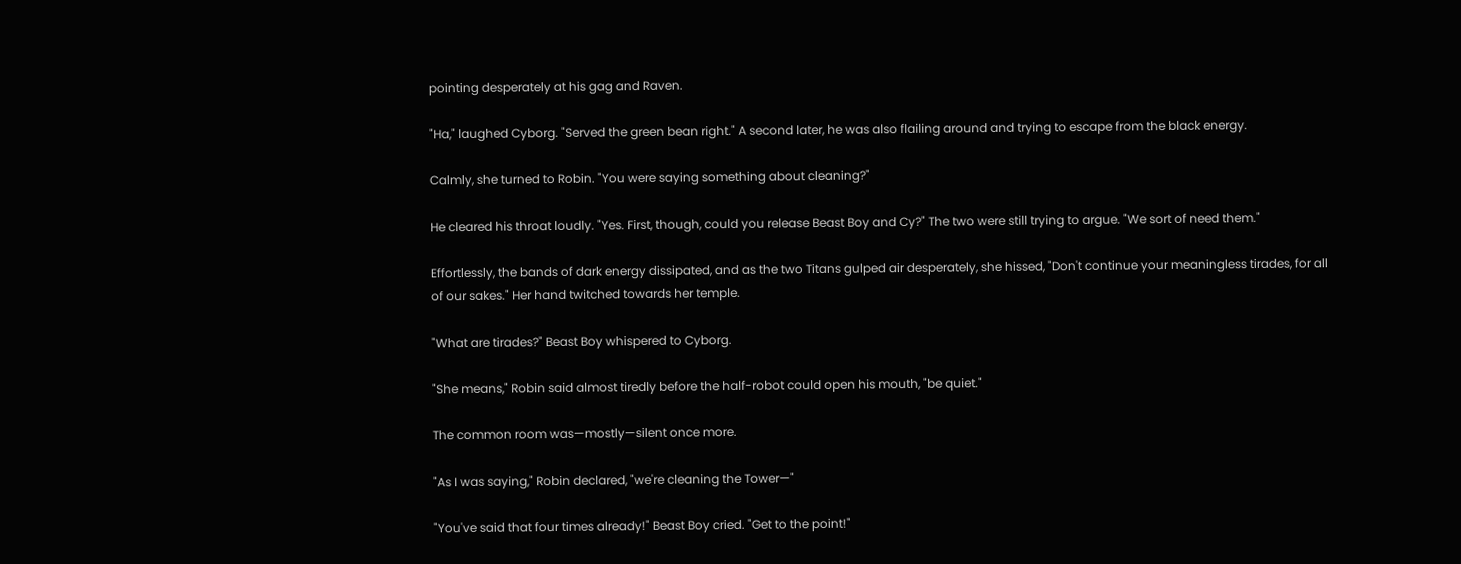pointing desperately at his gag and Raven.

"Ha," laughed Cyborg. "Served the green bean right." A second later, he was also flailing around and trying to escape from the black energy.

Calmly, she turned to Robin. "You were saying something about cleaning?"

He cleared his throat loudly. "Yes. First, though, could you release Beast Boy and Cy?" The two were still trying to argue. "We sort of need them."

Effortlessly, the bands of dark energy dissipated, and as the two Titans gulped air desperately, she hissed, "Don't continue your meaningless tirades, for all of our sakes." Her hand twitched towards her temple.

"What are tirades?" Beast Boy whispered to Cyborg.

"She means," Robin said almost tiredly before the half-robot could open his mouth, "be quiet."

The common room was—mostly—silent once more.

"As I was saying," Robin declared, "we're cleaning the Tower—"

"You've said that four times already!" Beast Boy cried. "Get to the point!"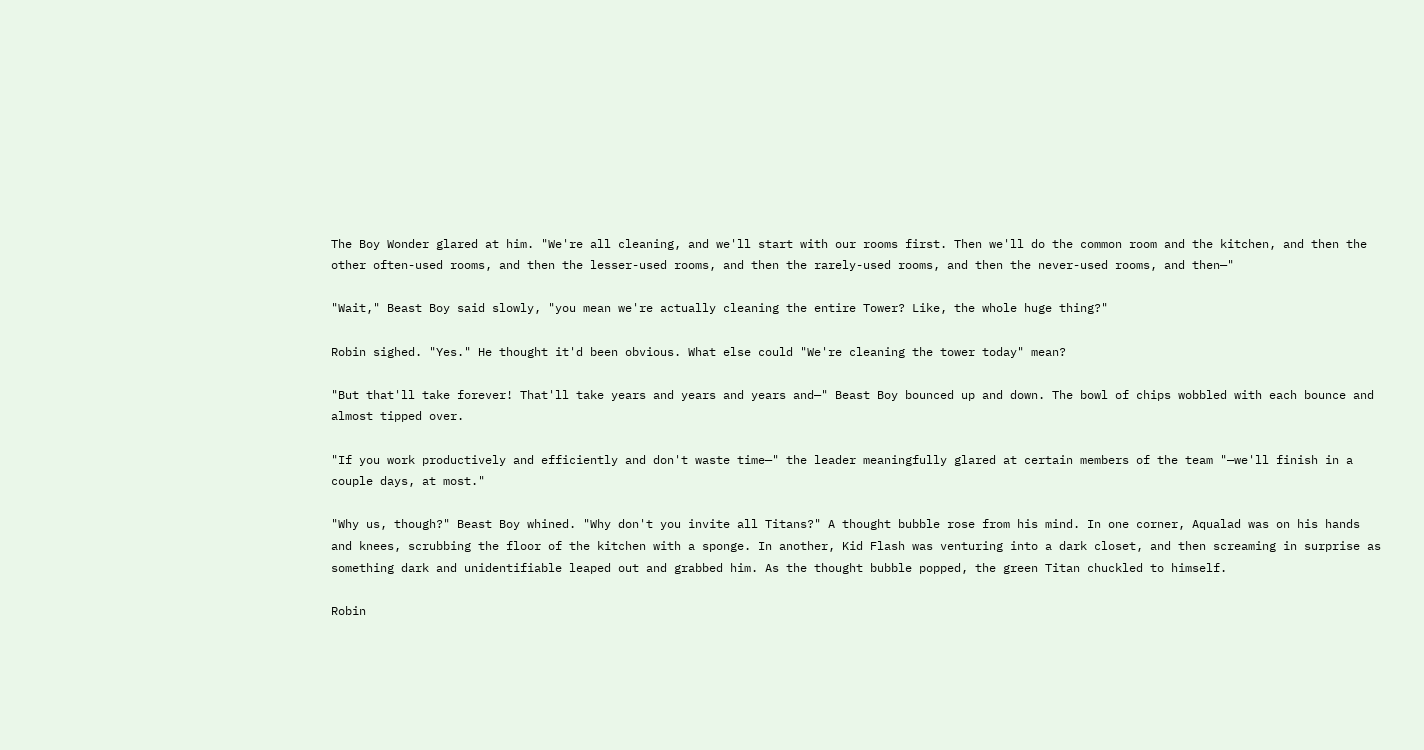The Boy Wonder glared at him. "We're all cleaning, and we'll start with our rooms first. Then we'll do the common room and the kitchen, and then the other often-used rooms, and then the lesser-used rooms, and then the rarely-used rooms, and then the never-used rooms, and then—"

"Wait," Beast Boy said slowly, "you mean we're actually cleaning the entire Tower? Like, the whole huge thing?"

Robin sighed. "Yes." He thought it'd been obvious. What else could "We're cleaning the tower today" mean?

"But that'll take forever! That'll take years and years and years and—" Beast Boy bounced up and down. The bowl of chips wobbled with each bounce and almost tipped over.

"If you work productively and efficiently and don't waste time—" the leader meaningfully glared at certain members of the team "—we'll finish in a couple days, at most."

"Why us, though?" Beast Boy whined. "Why don't you invite all Titans?" A thought bubble rose from his mind. In one corner, Aqualad was on his hands and knees, scrubbing the floor of the kitchen with a sponge. In another, Kid Flash was venturing into a dark closet, and then screaming in surprise as something dark and unidentifiable leaped out and grabbed him. As the thought bubble popped, the green Titan chuckled to himself.

Robin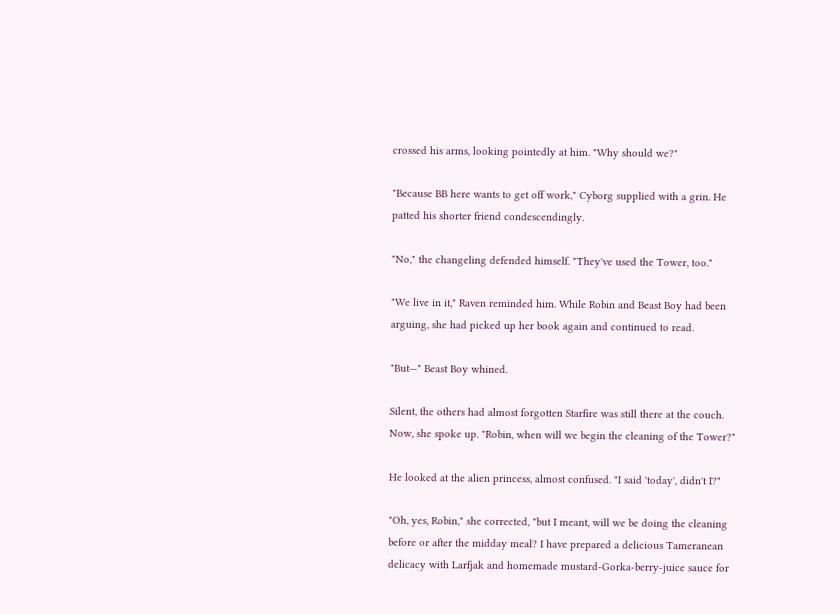crossed his arms, looking pointedly at him. "Why should we?"

"Because BB here wants to get off work," Cyborg supplied with a grin. He patted his shorter friend condescendingly.

"No," the changeling defended himself. "They've used the Tower, too."

"We live in it," Raven reminded him. While Robin and Beast Boy had been arguing, she had picked up her book again and continued to read.

"But—" Beast Boy whined.

Silent, the others had almost forgotten Starfire was still there at the couch. Now, she spoke up. "Robin, when will we begin the cleaning of the Tower?"

He looked at the alien princess, almost confused. "I said 'today', didn't I?"

"Oh, yes, Robin," she corrected, "but I meant, will we be doing the cleaning before or after the midday meal? I have prepared a delicious Tameranean delicacy with Larfjak and homemade mustard-Gorka-berry-juice sauce for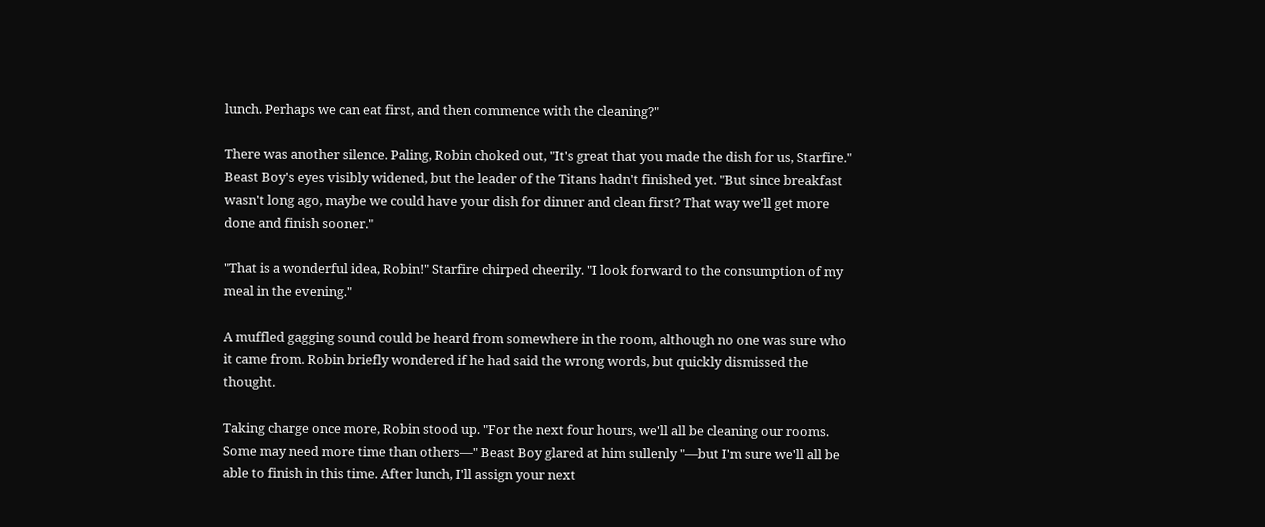lunch. Perhaps we can eat first, and then commence with the cleaning?"

There was another silence. Paling, Robin choked out, "It's great that you made the dish for us, Starfire." Beast Boy's eyes visibly widened, but the leader of the Titans hadn't finished yet. "But since breakfast wasn't long ago, maybe we could have your dish for dinner and clean first? That way we'll get more done and finish sooner."

"That is a wonderful idea, Robin!" Starfire chirped cheerily. "I look forward to the consumption of my meal in the evening."

A muffled gagging sound could be heard from somewhere in the room, although no one was sure who it came from. Robin briefly wondered if he had said the wrong words, but quickly dismissed the thought.

Taking charge once more, Robin stood up. "For the next four hours, we'll all be cleaning our rooms. Some may need more time than others—" Beast Boy glared at him sullenly "—but I'm sure we'll all be able to finish in this time. After lunch, I'll assign your next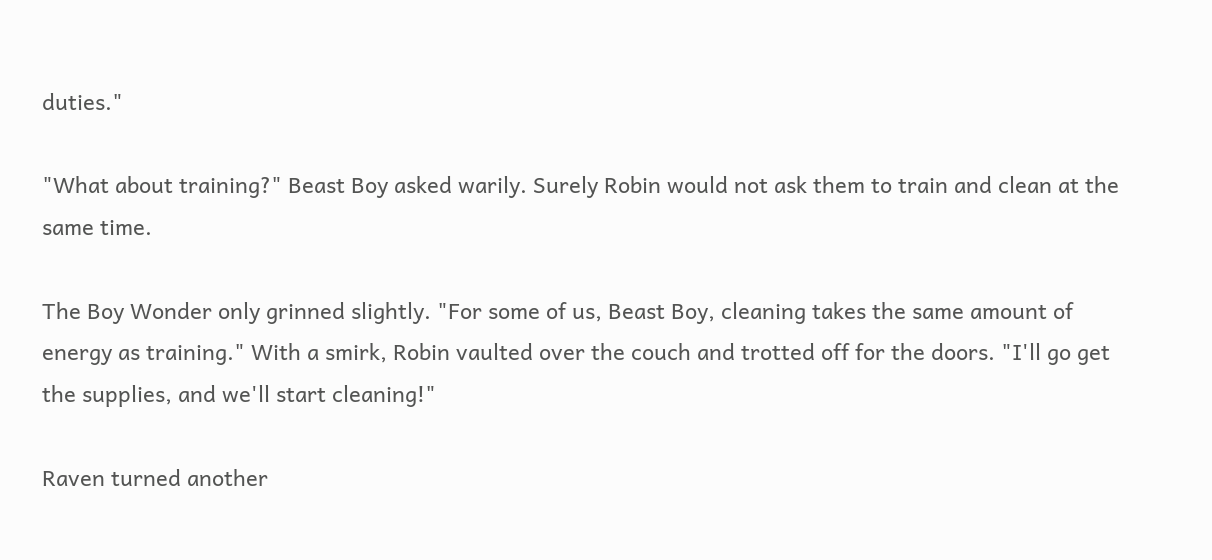duties."

"What about training?" Beast Boy asked warily. Surely Robin would not ask them to train and clean at the same time.

The Boy Wonder only grinned slightly. "For some of us, Beast Boy, cleaning takes the same amount of energy as training." With a smirk, Robin vaulted over the couch and trotted off for the doors. "I'll go get the supplies, and we'll start cleaning!"

Raven turned another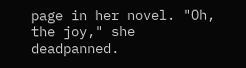page in her novel. "Oh, the joy," she deadpanned.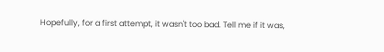Hopefully, for a first attempt, it wasn't too bad. Tell me if it was,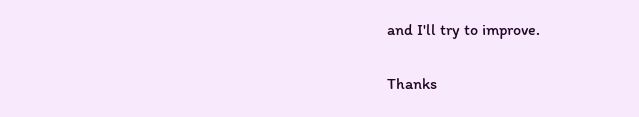and I'll try to improve.

Thanks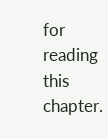for reading this chapter.